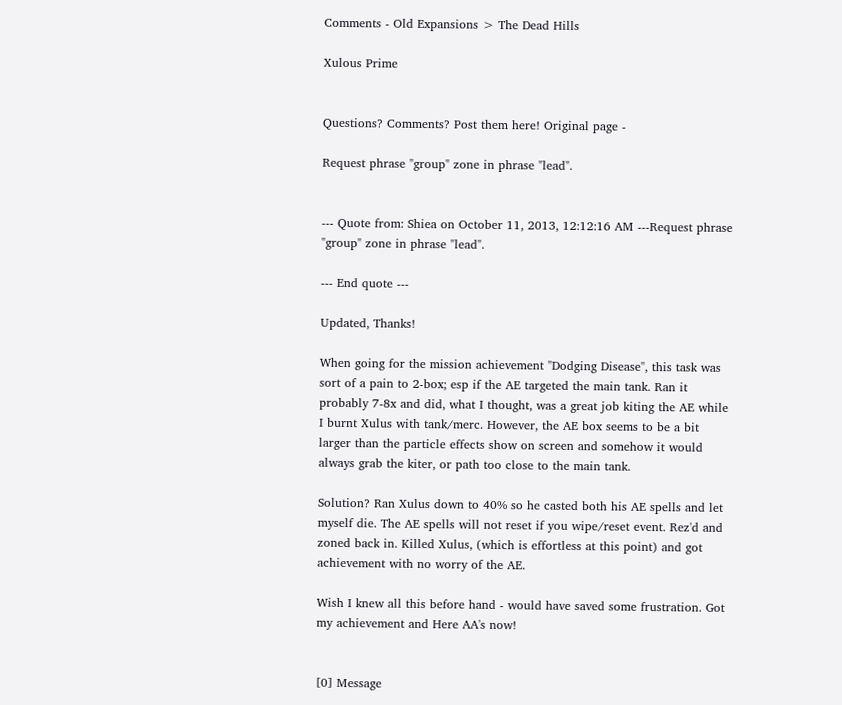Comments - Old Expansions > The Dead Hills

Xulous Prime


Questions? Comments? Post them here! Original page -

Request phrase "group" zone in phrase "lead".


--- Quote from: Shiea on October 11, 2013, 12:12:16 AM ---Request phrase "group" zone in phrase "lead".

--- End quote ---

Updated, Thanks!

When going for the mission achievement "Dodging Disease", this task was sort of a pain to 2-box; esp if the AE targeted the main tank. Ran it probably 7-8x and did, what I thought, was a great job kiting the AE while I burnt Xulus with tank/merc. However, the AE box seems to be a bit larger than the particle effects show on screen and somehow it would always grab the kiter, or path too close to the main tank.

Solution? Ran Xulus down to 40% so he casted both his AE spells and let myself die. The AE spells will not reset if you wipe/reset event. Rez'd and zoned back in. Killed Xulus, (which is effortless at this point) and got achievement with no worry of the AE.

Wish I knew all this before hand - would have saved some frustration. Got my achievement and Here AA's now!


[0] Message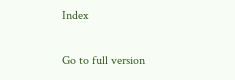Index

Go to full version